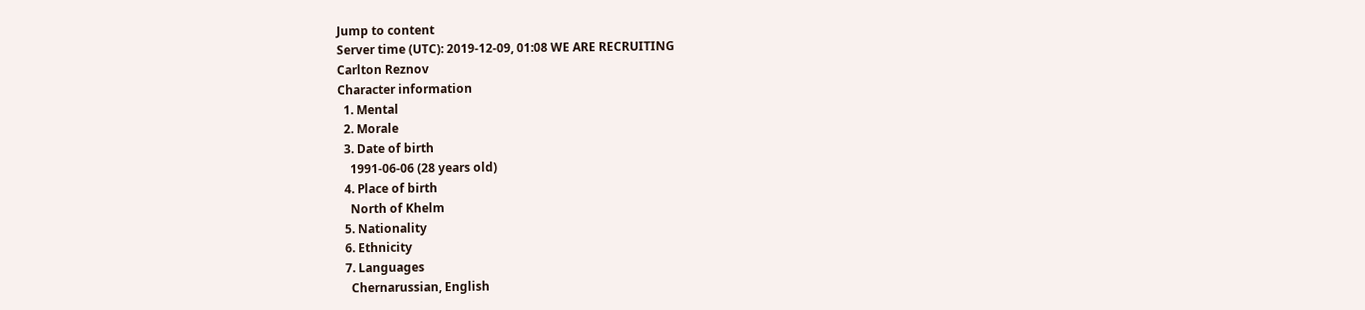Jump to content
Server time (UTC): 2019-12-09, 01:08 WE ARE RECRUITING
Carlton Reznov
Character information
  1. Mental
  2. Morale
  3. Date of birth
    1991-06-06 (28 years old)
  4. Place of birth
    North of Khelm
  5. Nationality
  6. Ethnicity
  7. Languages
    Chernarussian, English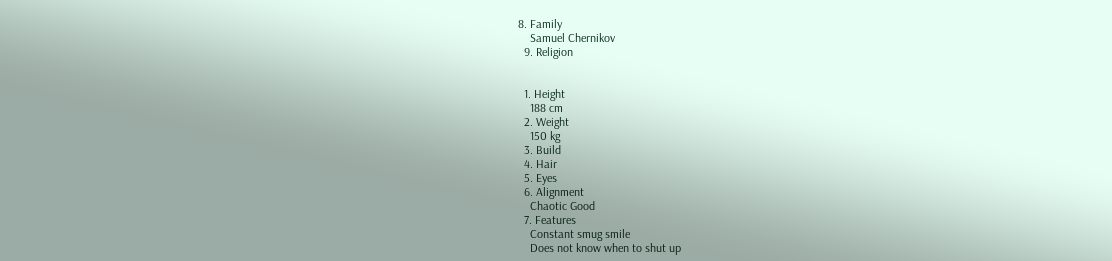8. Family
    Samuel Chernikov
  9. Religion


  1. Height
    188 cm
  2. Weight
    150 kg
  3. Build
  4. Hair
  5. Eyes
  6. Alignment
    Chaotic Good
  7. Features
    Constant smug smile
    Does not know when to shut up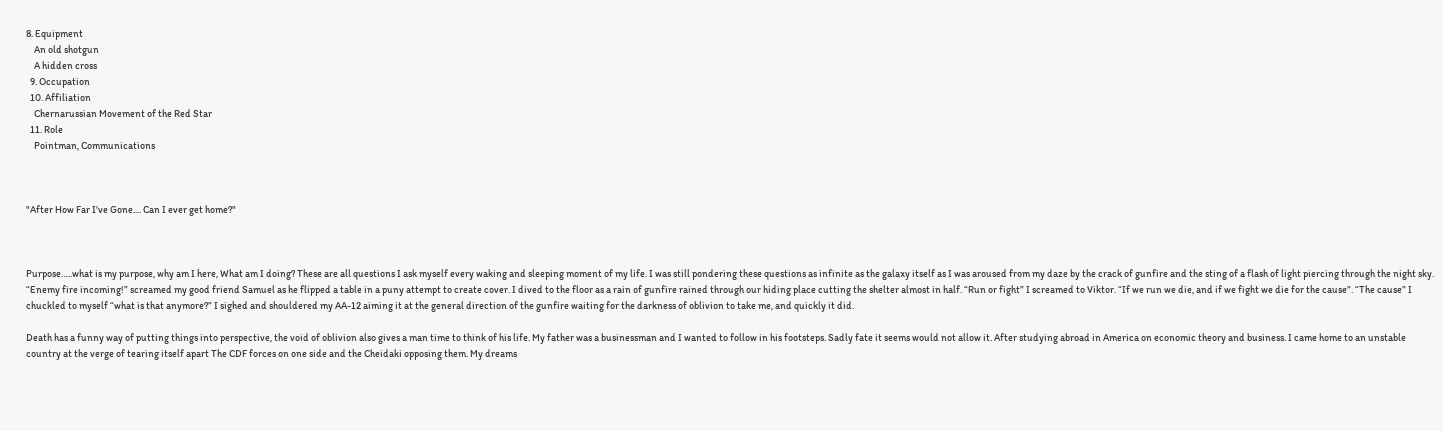8. Equipment
    An old shotgun
    A hidden cross
  9. Occupation
  10. Affiliation
    Chernarussian Movement of the Red Star
  11. Role
    Pointman, Communications



"After How Far I've Gone.... Can I ever get home?"



Purpose…..what is my purpose, why am I here, What am I doing? These are all questions I ask myself every waking and sleeping moment of my life. I was still pondering these questions as infinite as the galaxy itself as I was aroused from my daze by the crack of gunfire and the sting of a flash of light piercing through the night sky. “Enemy fire incoming!” screamed my good friend Samuel as he flipped a table in a puny attempt to create cover. I dived to the floor as a rain of gunfire rained through our hiding place cutting the shelter almost in half. “Run or fight” I screamed to Viktor. “If we run we die, and if we fight we die for the cause”. “The cause” I chuckled to myself “what is that anymore?” I sighed and shouldered my AA-12 aiming it at the general direction of the gunfire waiting for the darkness of oblivion to take me, and quickly it did.

Death has a funny way of putting things into perspective, the void of oblivion also gives a man time to think of his life. My father was a businessman and I wanted to follow in his footsteps. Sadly fate it seems would not allow it. After studying abroad in America on economic theory and business. I came home to an unstable country at the verge of tearing itself apart The CDF forces on one side and the Cheidaki opposing them. My dreams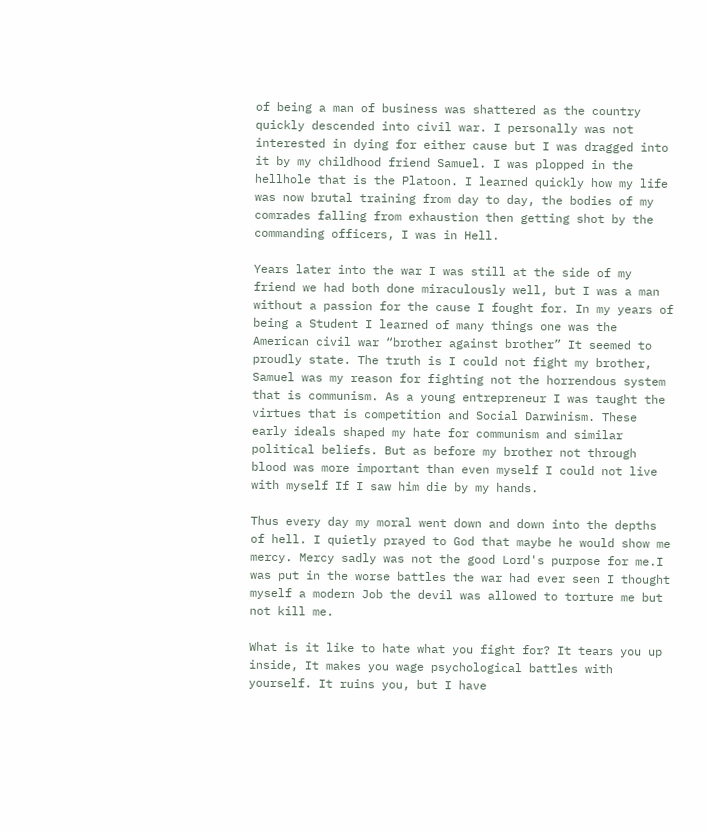of being a man of business was shattered as the country quickly descended into civil war. I personally was not interested in dying for either cause but I was dragged into it by my childhood friend Samuel. I was plopped in the hellhole that is the Platoon. I learned quickly how my life was now brutal training from day to day, the bodies of my comrades falling from exhaustion then getting shot by the commanding officers, I was in Hell.

Years later into the war I was still at the side of my friend we had both done miraculously well, but I was a man without a passion for the cause I fought for. In my years of being a Student I learned of many things one was the American civil war “brother against brother” It seemed to proudly state. The truth is I could not fight my brother, Samuel was my reason for fighting not the horrendous system that is communism. As a young entrepreneur I was taught the virtues that is competition and Social Darwinism. These early ideals shaped my hate for communism and similar political beliefs. But as before my brother not through blood was more important than even myself I could not live with myself If I saw him die by my hands.

Thus every day my moral went down and down into the depths of hell. I quietly prayed to God that maybe he would show me mercy. Mercy sadly was not the good Lord's purpose for me.I was put in the worse battles the war had ever seen I thought myself a modern Job the devil was allowed to torture me but not kill me.

What is it like to hate what you fight for? It tears you up inside, It makes you wage psychological battles with yourself. It ruins you, but I have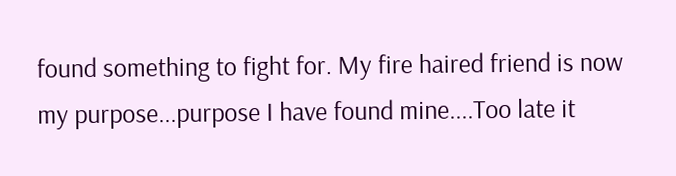found something to fight for. My fire haired friend is now my purpose...purpose I have found mine....Too late it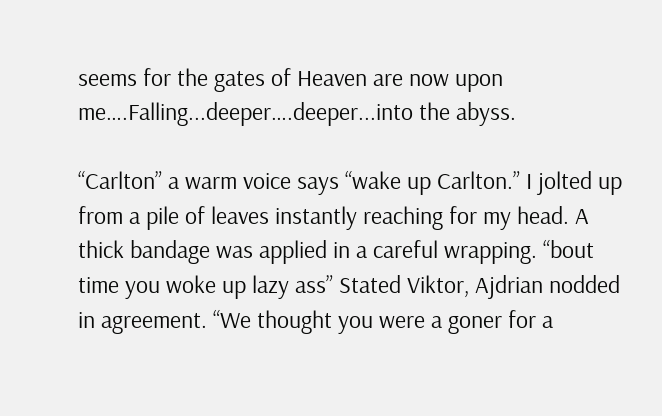seems for the gates of Heaven are now upon me….Falling...deeper….deeper...into the abyss.

“Carlton” a warm voice says “wake up Carlton.” I jolted up from a pile of leaves instantly reaching for my head. A thick bandage was applied in a careful wrapping. “bout time you woke up lazy ass” Stated Viktor, Ajdrian nodded in agreement. “We thought you were a goner for a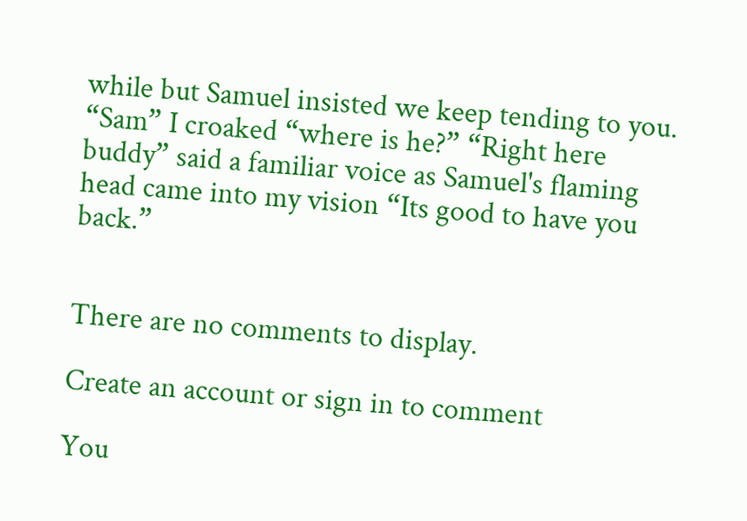while but Samuel insisted we keep tending to you. “Sam” I croaked “where is he?” “Right here buddy” said a familiar voice as Samuel's flaming head came into my vision “Its good to have you back.”


There are no comments to display.

Create an account or sign in to comment

You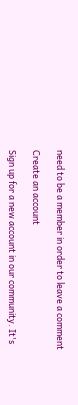need to be a member in order to leave a comment

Create an account

Sign up for a new account in our community. It's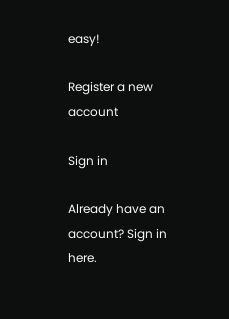easy!

Register a new account

Sign in

Already have an account? Sign in here.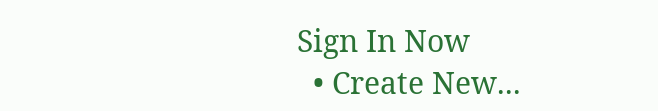Sign In Now
  • Create New...